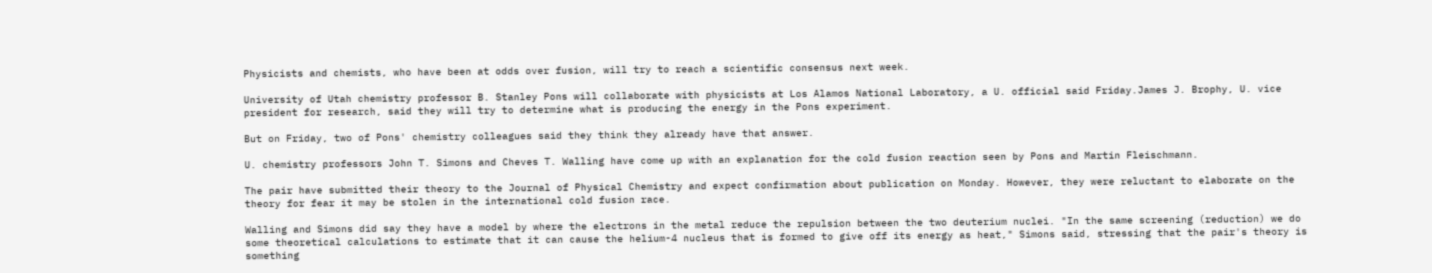Physicists and chemists, who have been at odds over fusion, will try to reach a scientific consensus next week.

University of Utah chemistry professor B. Stanley Pons will collaborate with physicists at Los Alamos National Laboratory, a U. official said Friday.James J. Brophy, U. vice president for research, said they will try to determine what is producing the energy in the Pons experiment.

But on Friday, two of Pons' chemistry colleagues said they think they already have that answer.

U. chemistry professors John T. Simons and Cheves T. Walling have come up with an explanation for the cold fusion reaction seen by Pons and Martin Fleischmann.

The pair have submitted their theory to the Journal of Physical Chemistry and expect confirmation about publication on Monday. However, they were reluctant to elaborate on the theory for fear it may be stolen in the international cold fusion race.

Walling and Simons did say they have a model by where the electrons in the metal reduce the repulsion between the two deuterium nuclei. "In the same screening (reduction) we do some theoretical calculations to estimate that it can cause the helium-4 nucleus that is formed to give off its energy as heat," Simons said, stressing that the pair's theory is something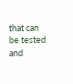that can be tested and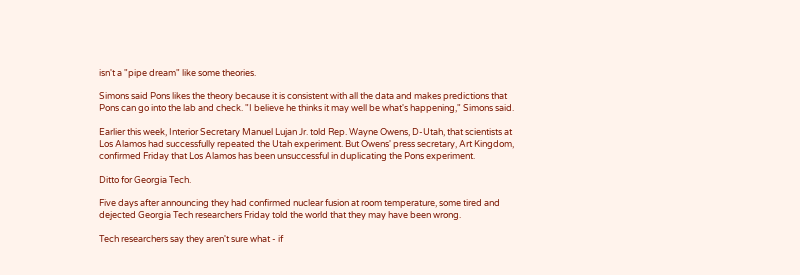isn't a "pipe dream" like some theories.

Simons said Pons likes the theory because it is consistent with all the data and makes predictions that Pons can go into the lab and check. "I believe he thinks it may well be what's happening," Simons said.

Earlier this week, Interior Secretary Manuel Lujan Jr. told Rep. Wayne Owens, D-Utah, that scientists at Los Alamos had successfully repeated the Utah experiment. But Owens' press secretary, Art Kingdom, confirmed Friday that Los Alamos has been unsuccessful in duplicating the Pons experiment.

Ditto for Georgia Tech.

Five days after announcing they had confirmed nuclear fusion at room temperature, some tired and dejected Georgia Tech researchers Friday told the world that they may have been wrong.

Tech researchers say they aren't sure what - if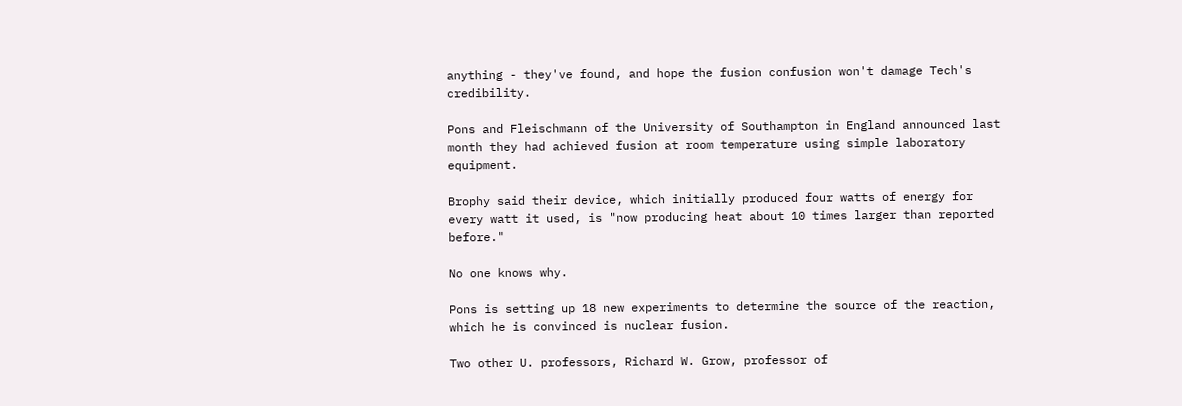anything - they've found, and hope the fusion confusion won't damage Tech's credibility.

Pons and Fleischmann of the University of Southampton in England announced last month they had achieved fusion at room temperature using simple laboratory equipment.

Brophy said their device, which initially produced four watts of energy for every watt it used, is "now producing heat about 10 times larger than reported before."

No one knows why.

Pons is setting up 18 new experiments to determine the source of the reaction, which he is convinced is nuclear fusion.

Two other U. professors, Richard W. Grow, professor of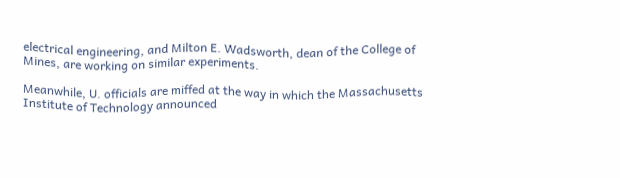electrical engineering, and Milton E. Wadsworth, dean of the College of Mines, are working on similar experiments.

Meanwhile, U. officials are miffed at the way in which the Massachusetts Institute of Technology announced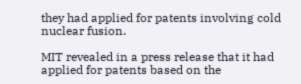they had applied for patents involving cold nuclear fusion.

MIT revealed in a press release that it had applied for patents based on the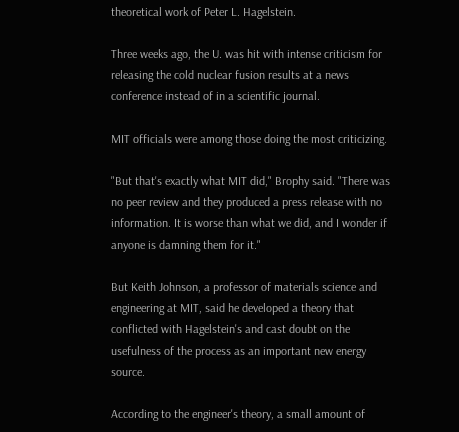theoretical work of Peter L. Hagelstein.

Three weeks ago, the U. was hit with intense criticism for releasing the cold nuclear fusion results at a news conference instead of in a scientific journal.

MIT officials were among those doing the most criticizing.

"But that's exactly what MIT did," Brophy said. "There was no peer review and they produced a press release with no information. It is worse than what we did, and I wonder if anyone is damning them for it."

But Keith Johnson, a professor of materials science and engineering at MIT, said he developed a theory that conflicted with Hagelstein's and cast doubt on the usefulness of the process as an important new energy source.

According to the engineer's theory, a small amount of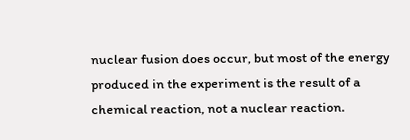nuclear fusion does occur, but most of the energy produced in the experiment is the result of a chemical reaction, not a nuclear reaction.